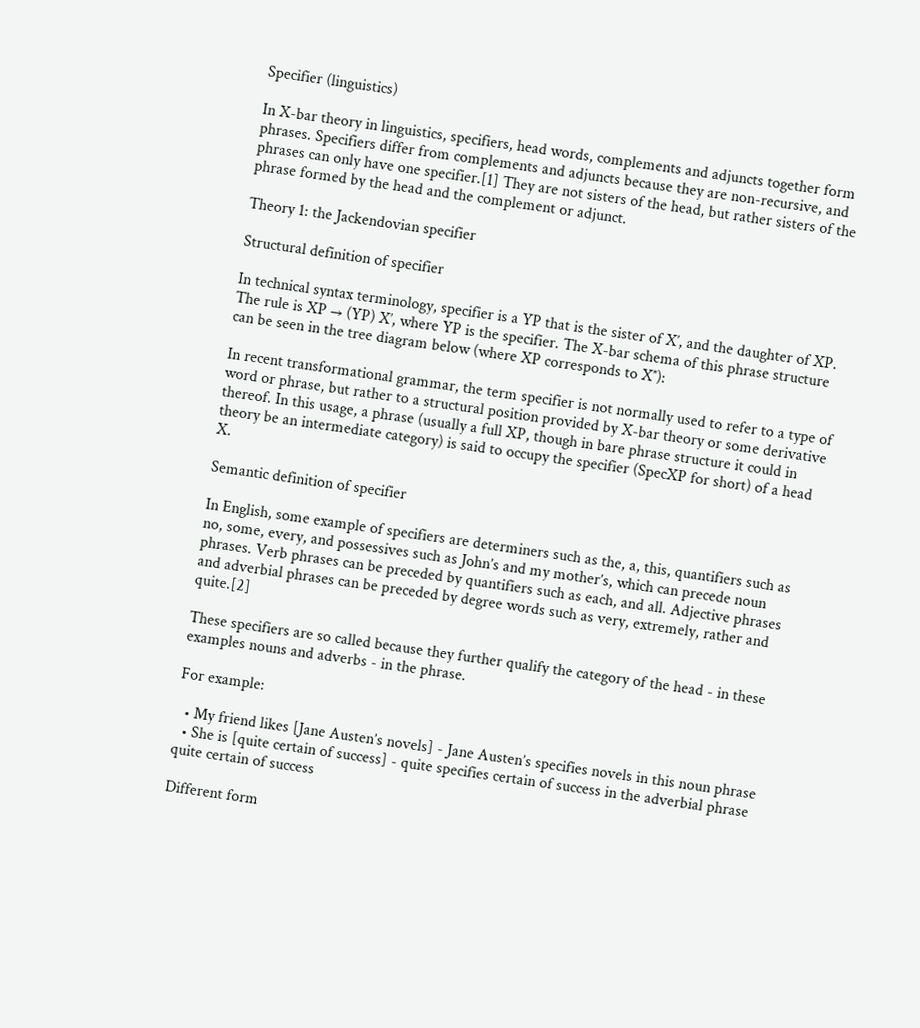Specifier (linguistics)

In X-bar theory in linguistics, specifiers, head words, complements and adjuncts together form phrases. Specifiers differ from complements and adjuncts because they are non-recursive, and phrases can only have one specifier.[1] They are not sisters of the head, but rather sisters of the phrase formed by the head and the complement or adjunct.

Theory 1: the Jackendovian specifier

Structural definition of specifier

In technical syntax terminology, specifier is a YP that is the sister of X′, and the daughter of XP. The rule is XP → (YP) X′, where YP is the specifier. The X-bar schema of this phrase structure can be seen in the tree diagram below (where XP corresponds to X″):

In recent transformational grammar, the term specifier is not normally used to refer to a type of word or phrase, but rather to a structural position provided by X-bar theory or some derivative thereof. In this usage, a phrase (usually a full XP, though in bare phrase structure it could in theory be an intermediate category) is said to occupy the specifier (SpecXP for short) of a head X.

Semantic definition of specifier

In English, some example of specifiers are determiners such as the, a, this, quantifiers such as no, some, every, and possessives such as John’s and my mother’s, which can precede noun phrases. Verb phrases can be preceded by quantifiers such as each, and all. Adjective phrases and adverbial phrases can be preceded by degree words such as very, extremely, rather and quite.[2]

These specifiers are so called because they further qualify the category of the head - in these examples nouns and adverbs - in the phrase.

For example:

  • My friend likes [Jane Austen’s novels] - Jane Austen’s specifies novels in this noun phrase
  • She is [quite certain of success] - quite specifies certain of success in the adverbial phrase quite certain of success

Different form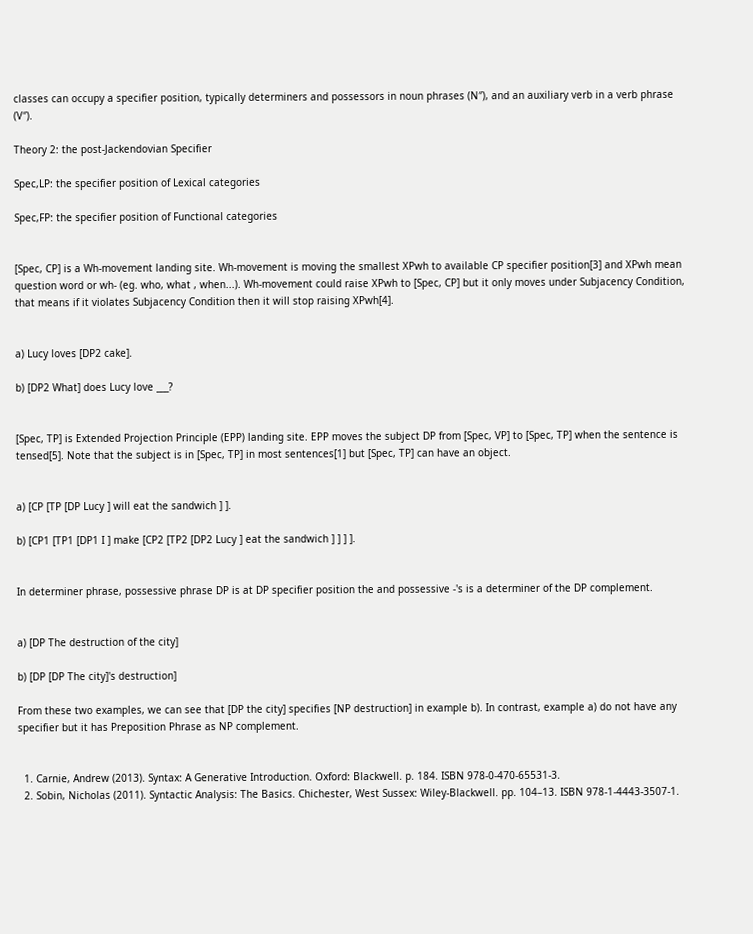classes can occupy a specifier position, typically determiners and possessors in noun phrases (N″), and an auxiliary verb in a verb phrase (V″).

Theory 2: the post-Jackendovian Specifier

Spec,LP: the specifier position of Lexical categories

Spec,FP: the specifier position of Functional categories


[Spec, CP] is a Wh-movement landing site. Wh-movement is moving the smallest XPwh to available CP specifier position[3] and XPwh mean question word or wh- (eg. who, what , when...). Wh-movement could raise XPwh to [Spec, CP] but it only moves under Subjacency Condition, that means if it violates Subjacency Condition then it will stop raising XPwh[4].


a) Lucy loves [DP2 cake].

b) [DP2 What] does Lucy love ___?


[Spec, TP] is Extended Projection Principle (EPP) landing site. EPP moves the subject DP from [Spec, VP] to [Spec, TP] when the sentence is tensed[5]. Note that the subject is in [Spec, TP] in most sentences[1] but [Spec, TP] can have an object.


a) [CP [TP [DP Lucy ] will eat the sandwich ] ].

b) [CP1 [TP1 [DP1 I ] make [CP2 [TP2 [DP2 Lucy ] eat the sandwich ] ] ] ].


In determiner phrase, possessive phrase DP is at DP specifier position the and possessive -'s is a determiner of the DP complement.


a) [DP The destruction of the city]

b) [DP [DP The city]'s destruction]

From these two examples, we can see that [DP the city] specifies [NP destruction] in example b). In contrast, example a) do not have any specifier but it has Preposition Phrase as NP complement.


  1. Carnie, Andrew (2013). Syntax: A Generative Introduction. Oxford: Blackwell. p. 184. ISBN 978-0-470-65531-3.
  2. Sobin, Nicholas (2011). Syntactic Analysis: The Basics. Chichester, West Sussex: Wiley-Blackwell. pp. 104–13. ISBN 978-1-4443-3507-1.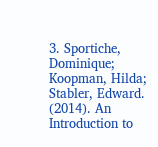3. Sportiche, Dominique; Koopman, Hilda; Stabler, Edward. (2014). An Introduction to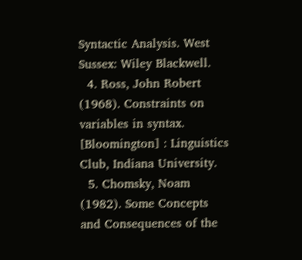Syntactic Analysis. West Sussex: Wiley Blackwell.
  4. Ross, John Robert (1968). Constraints on variables in syntax. [Bloomington] : Linguistics Club, Indiana University.
  5. Chomsky, Noam (1982). Some Concepts and Consequences of the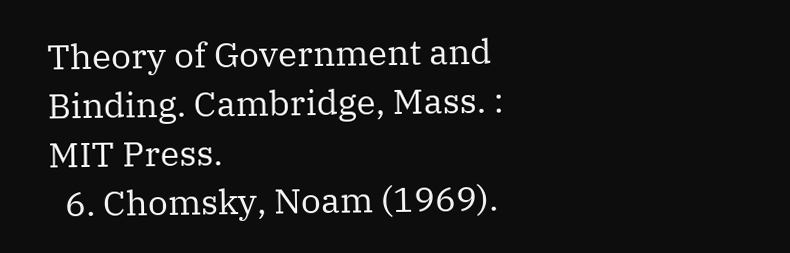Theory of Government and Binding. Cambridge, Mass. : MIT Press.
  6. Chomsky, Noam (1969).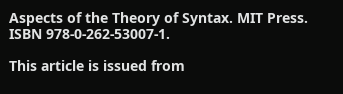Aspects of the Theory of Syntax. MIT Press. ISBN 978-0-262-53007-1.

This article is issued from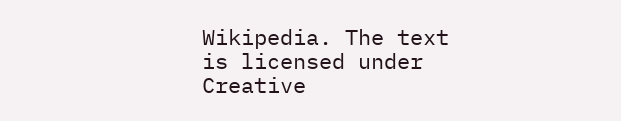Wikipedia. The text is licensed under Creative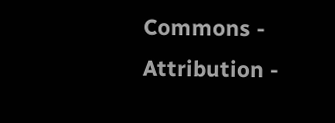Commons - Attribution -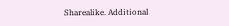Sharealike. Additional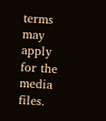terms may apply for the media files.